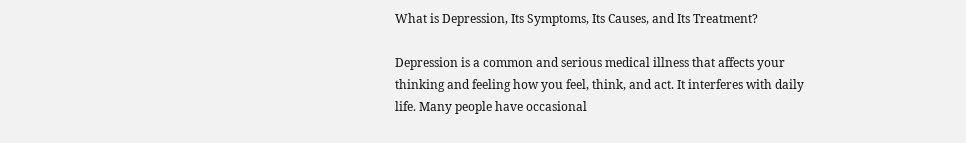What is Depression, Its Symptoms, Its Causes, and Its Treatment?

Depression is a common and serious medical illness that affects your thinking and feeling how you feel, think, and act. It interferes with daily life. Many people have occasional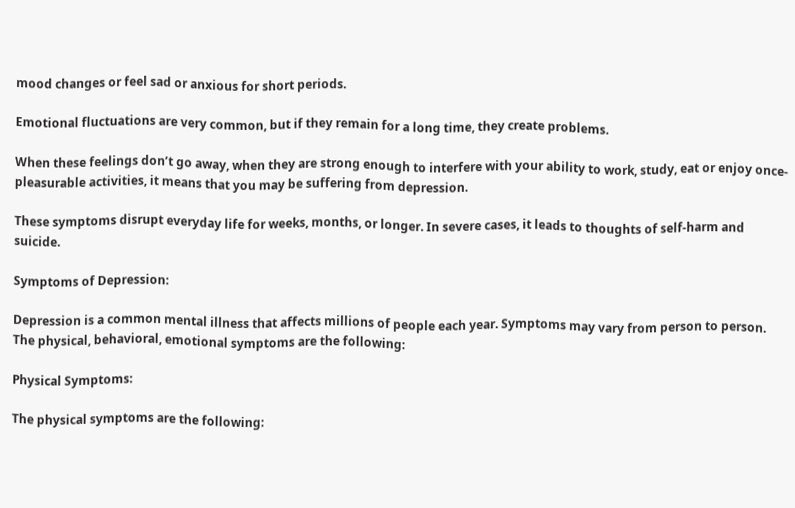mood changes or feel sad or anxious for short periods.

Emotional fluctuations are very common, but if they remain for a long time, they create problems.

When these feelings don’t go away, when they are strong enough to interfere with your ability to work, study, eat or enjoy once-pleasurable activities, it means that you may be suffering from depression.

These symptoms disrupt everyday life for weeks, months, or longer. In severe cases, it leads to thoughts of self-harm and suicide.

Symptoms of Depression:

Depression is a common mental illness that affects millions of people each year. Symptoms may vary from person to person. The physical, behavioral, emotional symptoms are the following:

Physical Symptoms:

The physical symptoms are the following: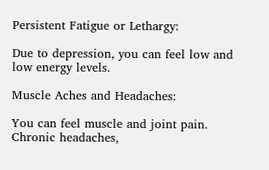Persistent Fatigue or Lethargy:

Due to depression, you can feel low and low energy levels.

Muscle Aches and Headaches:

You can feel muscle and joint pain. Chronic headaches,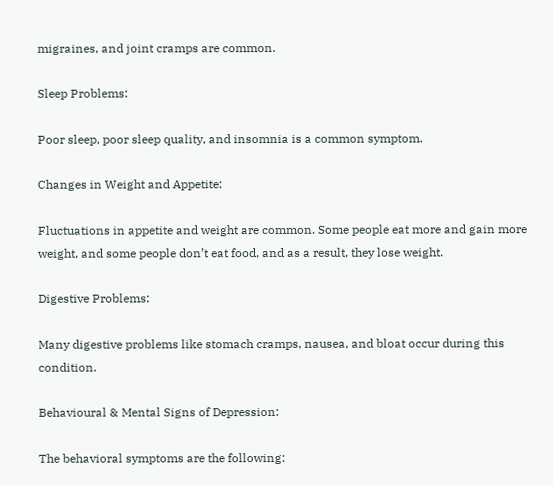migraines, and joint cramps are common.

Sleep Problems:

Poor sleep, poor sleep quality, and insomnia is a common symptom.

Changes in Weight and Appetite:

Fluctuations in appetite and weight are common. Some people eat more and gain more weight, and some people don’t eat food, and as a result, they lose weight.

Digestive Problems:

Many digestive problems like stomach cramps, nausea, and bloat occur during this condition.

Behavioural & Mental Signs of Depression:

The behavioral symptoms are the following: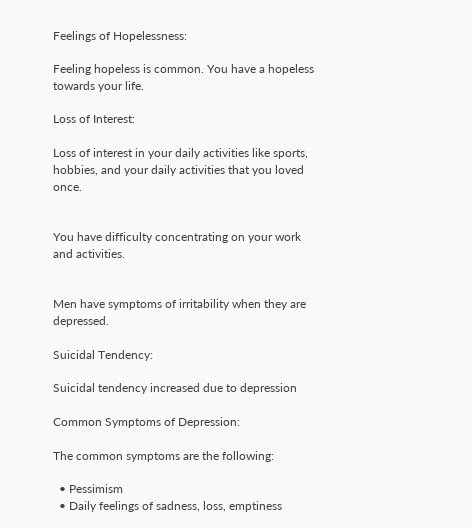Feelings of Hopelessness:

Feeling hopeless is common. You have a hopeless towards your life.

Loss of Interest:

Loss of interest in your daily activities like sports, hobbies, and your daily activities that you loved once.


You have difficulty concentrating on your work and activities.


Men have symptoms of irritability when they are depressed.

Suicidal Tendency:

Suicidal tendency increased due to depression

Common Symptoms of Depression:

The common symptoms are the following:

  • Pessimism
  • Daily feelings of sadness, loss, emptiness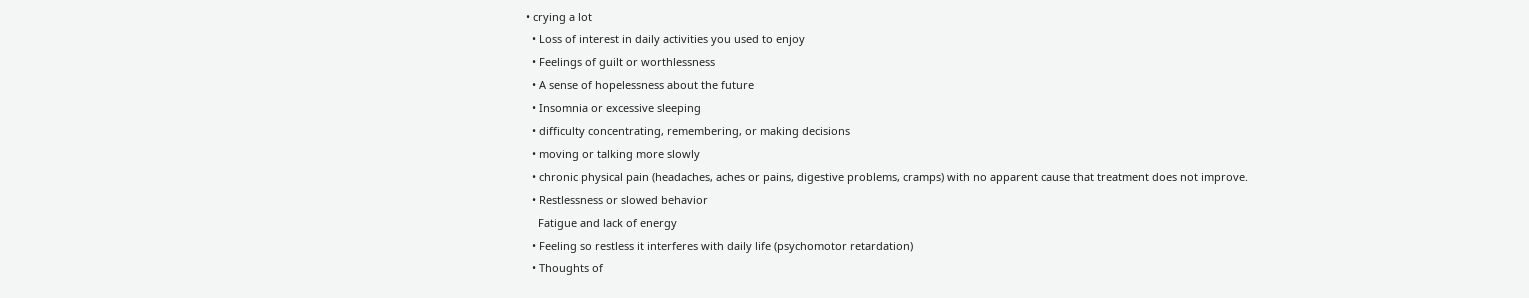• crying a lot
  • Loss of interest in daily activities you used to enjoy
  • Feelings of guilt or worthlessness
  • A sense of hopelessness about the future
  • Insomnia or excessive sleeping
  • difficulty concentrating, remembering, or making decisions
  • moving or talking more slowly
  • chronic physical pain (headaches, aches or pains, digestive problems, cramps) with no apparent cause that treatment does not improve.
  • Restlessness or slowed behavior
    Fatigue and lack of energy
  • Feeling so restless it interferes with daily life (psychomotor retardation)
  • Thoughts of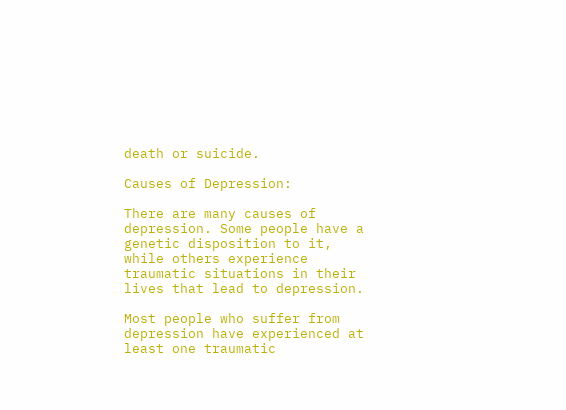death or suicide.

Causes of Depression:

There are many causes of depression. Some people have a genetic disposition to it, while others experience traumatic situations in their lives that lead to depression.

Most people who suffer from depression have experienced at least one traumatic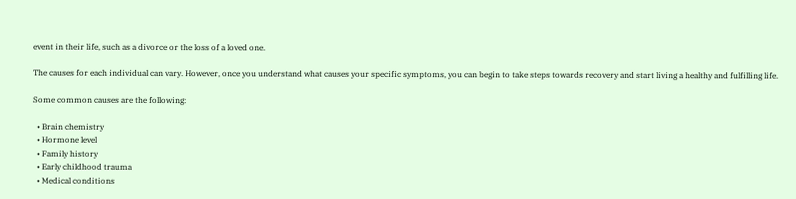event in their life, such as a divorce or the loss of a loved one.

The causes for each individual can vary. However, once you understand what causes your specific symptoms, you can begin to take steps towards recovery and start living a healthy and fulfilling life.

Some common causes are the following:

  • Brain chemistry
  • Hormone level
  • Family history
  • Early childhood trauma
  • Medical conditions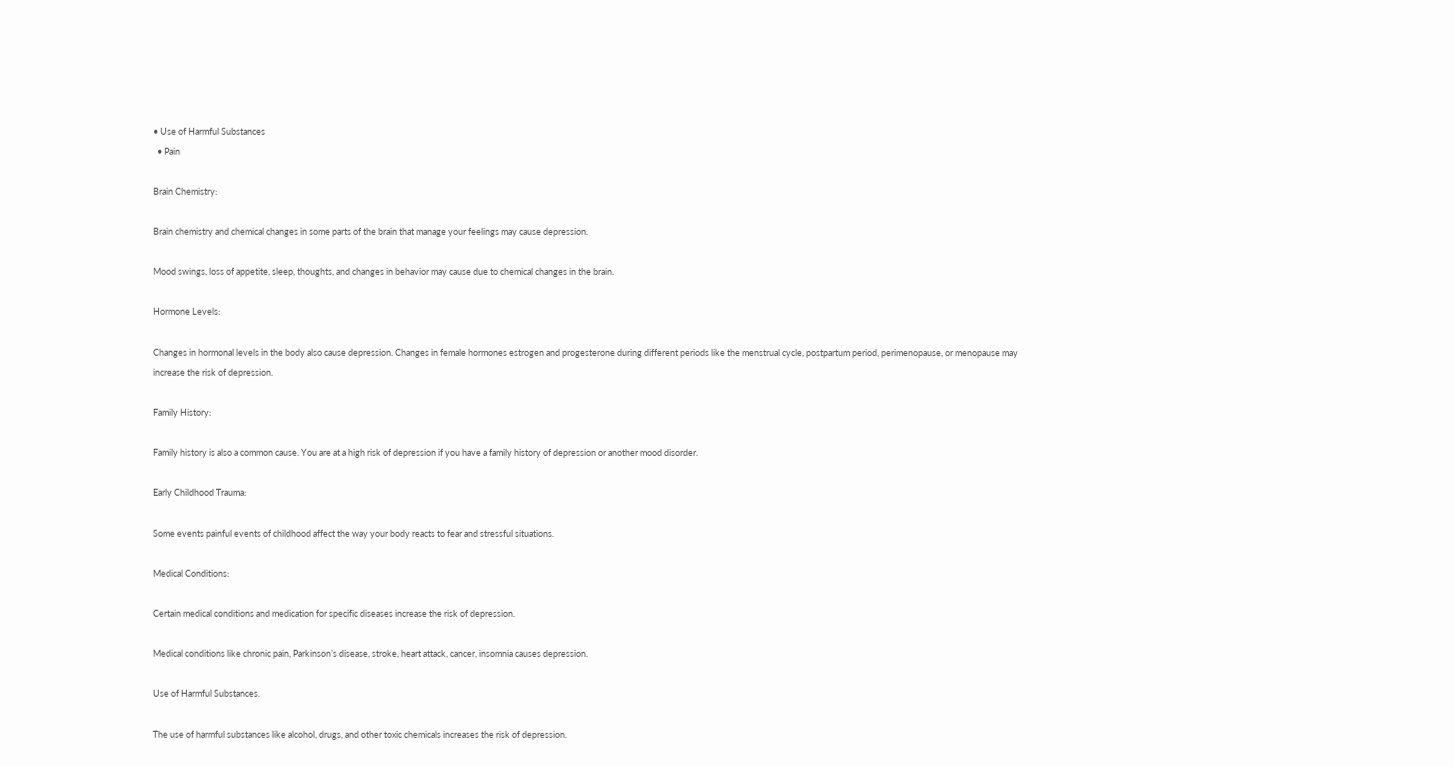• Use of Harmful Substances
  • Pain

Brain Chemistry:

Brain chemistry and chemical changes in some parts of the brain that manage your feelings may cause depression.

Mood swings, loss of appetite, sleep, thoughts, and changes in behavior may cause due to chemical changes in the brain.

Hormone Levels:

Changes in hormonal levels in the body also cause depression. Changes in female hormones estrogen and progesterone during different periods like the menstrual cycle, postpartum period, perimenopause, or menopause may increase the risk of depression.

Family History:

Family history is also a common cause. You are at a high risk of depression if you have a family history of depression or another mood disorder.

Early Childhood Trauma:

Some events painful events of childhood affect the way your body reacts to fear and stressful situations.

Medical Conditions:

Certain medical conditions and medication for specific diseases increase the risk of depression.

Medical conditions like chronic pain, Parkinson’s disease, stroke, heart attack, cancer, insomnia causes depression.

Use of Harmful Substances.

The use of harmful substances like alcohol, drugs, and other toxic chemicals increases the risk of depression.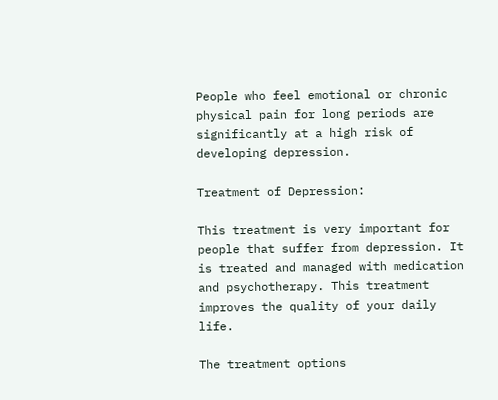People who feel emotional or chronic physical pain for long periods are significantly at a high risk of developing depression.

Treatment of Depression:

This treatment is very important for people that suffer from depression. It is treated and managed with medication and psychotherapy. This treatment improves the quality of your daily life.

The treatment options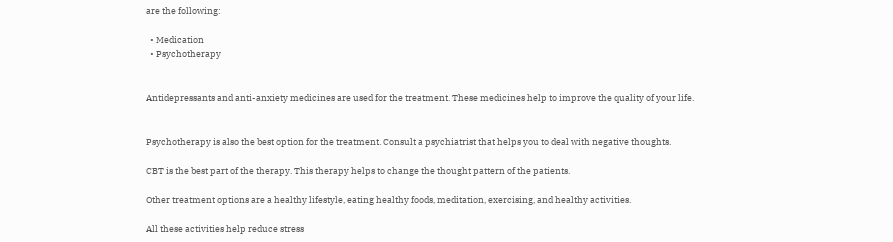are the following:

  • Medication
  • Psychotherapy


Antidepressants and anti-anxiety medicines are used for the treatment. These medicines help to improve the quality of your life.


Psychotherapy is also the best option for the treatment. Consult a psychiatrist that helps you to deal with negative thoughts.

CBT is the best part of the therapy. This therapy helps to change the thought pattern of the patients.

Other treatment options are a healthy lifestyle, eating healthy foods, meditation, exercising, and healthy activities.

All these activities help reduce stress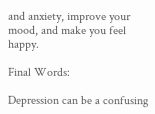and anxiety, improve your mood, and make you feel happy.

Final Words:

Depression can be a confusing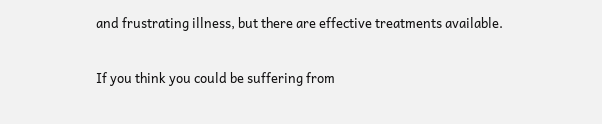and frustrating illness, but there are effective treatments available.

If you think you could be suffering from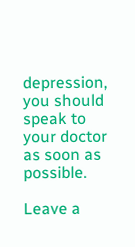depression, you should speak to your doctor as soon as possible.

Leave a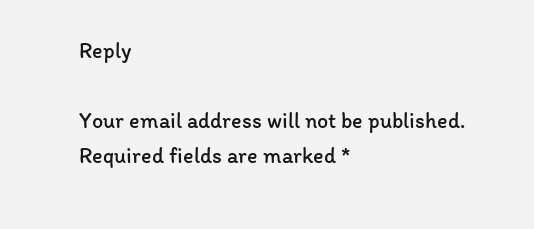Reply

Your email address will not be published. Required fields are marked *